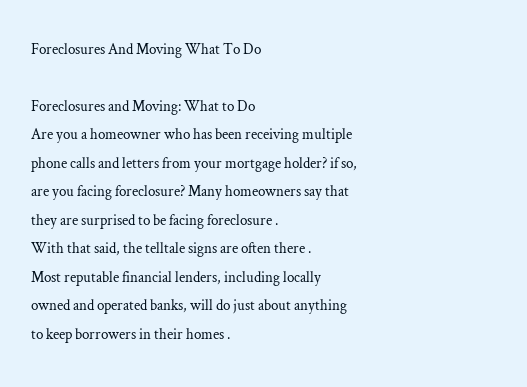Foreclosures And Moving What To Do

Foreclosures and Moving: What to Do
Are you a homeowner who has been receiving multiple phone calls and letters from your mortgage holder? if so, are you facing foreclosure? Many homeowners say that they are surprised to be facing foreclosure .
With that said, the telltale signs are often there .
Most reputable financial lenders, including locally owned and operated banks, will do just about anything to keep borrowers in their homes .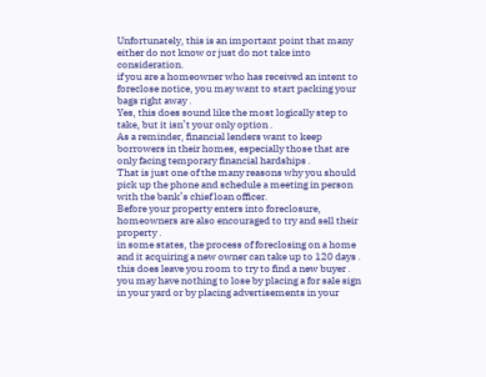Unfortunately, this is an important point that many either do not know or just do not take into consideration.
if you are a homeowner who has received an intent to foreclose notice, you may want to start packing your bags right away .
Yes, this does sound like the most logically step to take, but it isn’t your only option .
As a reminder, financial lenders want to keep borrowers in their homes, especially those that are only facing temporary financial hardships .
That is just one of the many reasons why you should pick up the phone and schedule a meeting in person with the bank’s chief loan officer.
Before your property enters into foreclosure, homeowners are also encouraged to try and sell their property .
in some states, the process of foreclosing on a home and it acquiring a new owner can take up to 120 days .
this does leave you room to try to find a new buyer .
you may have nothing to lose by placing a for sale sign in your yard or by placing advertisements in your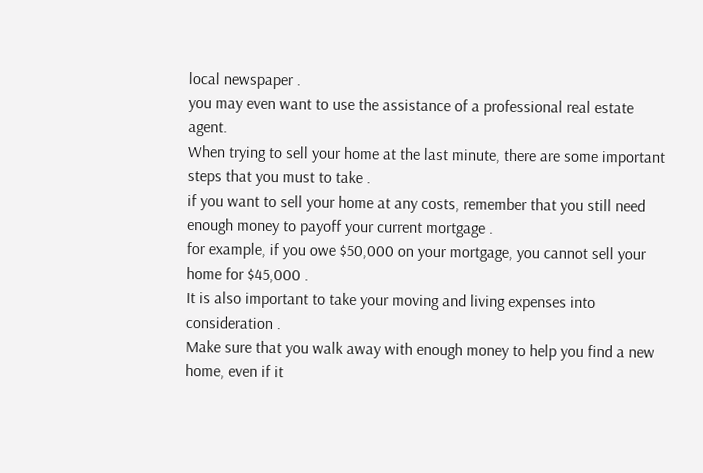local newspaper .
you may even want to use the assistance of a professional real estate agent.
When trying to sell your home at the last minute, there are some important steps that you must to take .
if you want to sell your home at any costs, remember that you still need enough money to payoff your current mortgage .
for example, if you owe $50,000 on your mortgage, you cannot sell your home for $45,000 .
It is also important to take your moving and living expenses into consideration .
Make sure that you walk away with enough money to help you find a new home, even if it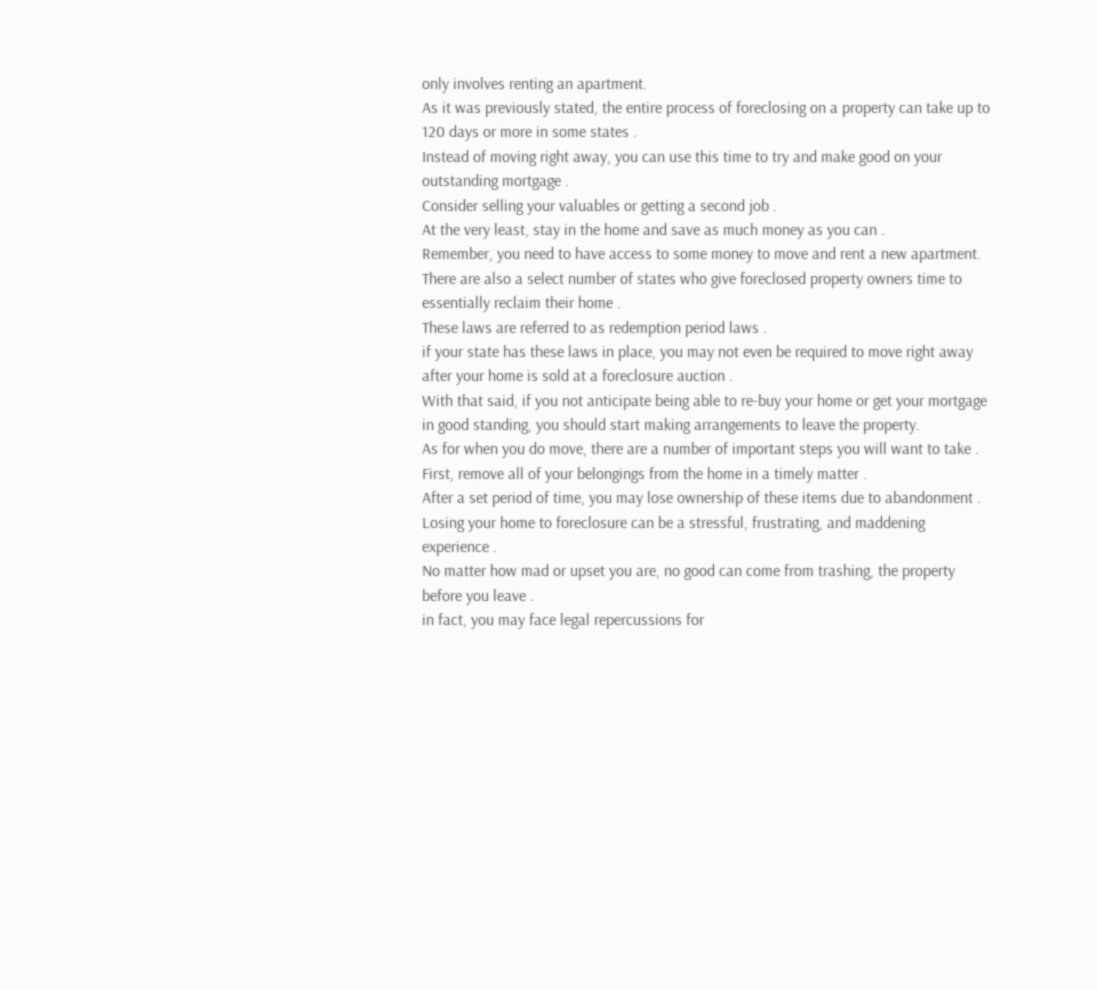only involves renting an apartment.
As it was previously stated, the entire process of foreclosing on a property can take up to 120 days or more in some states .
Instead of moving right away, you can use this time to try and make good on your outstanding mortgage .
Consider selling your valuables or getting a second job .
At the very least, stay in the home and save as much money as you can .
Remember, you need to have access to some money to move and rent a new apartment.
There are also a select number of states who give foreclosed property owners time to essentially reclaim their home .
These laws are referred to as redemption period laws .
if your state has these laws in place, you may not even be required to move right away after your home is sold at a foreclosure auction .
With that said, if you not anticipate being able to re-buy your home or get your mortgage in good standing, you should start making arrangements to leave the property.
As for when you do move, there are a number of important steps you will want to take .
First, remove all of your belongings from the home in a timely matter .
After a set period of time, you may lose ownership of these items due to abandonment .
Losing your home to foreclosure can be a stressful, frustrating, and maddening experience .
No matter how mad or upset you are, no good can come from trashing, the property before you leave .
in fact, you may face legal repercussions for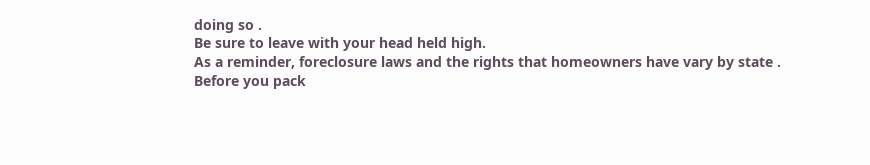doing so .
Be sure to leave with your head held high.
As a reminder, foreclosure laws and the rights that homeowners have vary by state .
Before you pack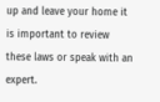up and leave your home it is important to review these laws or speak with an expert.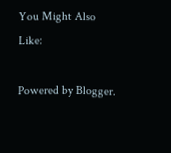You Might Also Like:

Powered by Blogger.